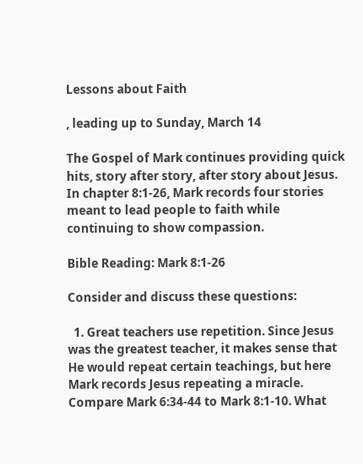Lessons about Faith

, leading up to Sunday, March 14

The Gospel of Mark continues providing quick hits, story after story, after story about Jesus. In chapter 8:1-26, Mark records four stories meant to lead people to faith while continuing to show compassion.

Bible Reading: Mark 8:1-26

Consider and discuss these questions:

  1. Great teachers use repetition. Since Jesus was the greatest teacher, it makes sense that He would repeat certain teachings, but here Mark records Jesus repeating a miracle. Compare Mark 6:34-44 to Mark 8:1-10. What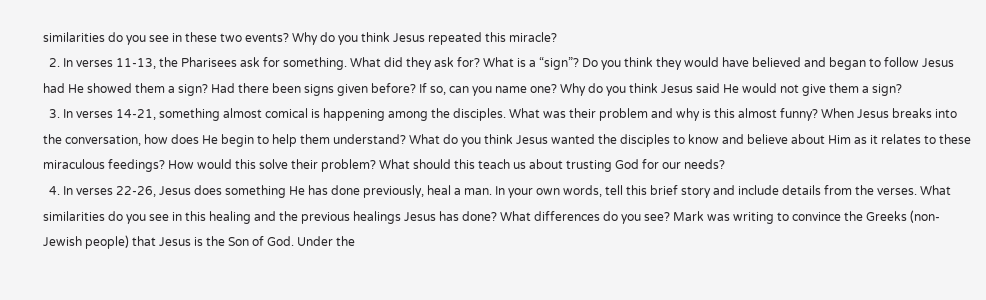similarities do you see in these two events? Why do you think Jesus repeated this miracle?
  2. In verses 11-13, the Pharisees ask for something. What did they ask for? What is a “sign”? Do you think they would have believed and began to follow Jesus had He showed them a sign? Had there been signs given before? If so, can you name one? Why do you think Jesus said He would not give them a sign?
  3. In verses 14-21, something almost comical is happening among the disciples. What was their problem and why is this almost funny? When Jesus breaks into the conversation, how does He begin to help them understand? What do you think Jesus wanted the disciples to know and believe about Him as it relates to these miraculous feedings? How would this solve their problem? What should this teach us about trusting God for our needs?
  4. In verses 22-26, Jesus does something He has done previously, heal a man. In your own words, tell this brief story and include details from the verses. What similarities do you see in this healing and the previous healings Jesus has done? What differences do you see? Mark was writing to convince the Greeks (non-Jewish people) that Jesus is the Son of God. Under the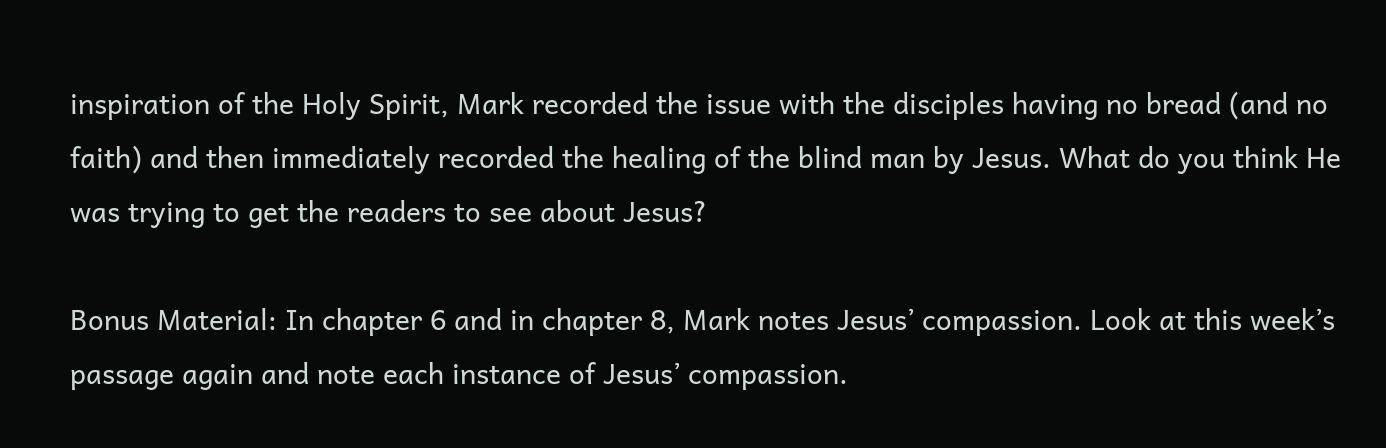inspiration of the Holy Spirit, Mark recorded the issue with the disciples having no bread (and no faith) and then immediately recorded the healing of the blind man by Jesus. What do you think He was trying to get the readers to see about Jesus?

Bonus Material: In chapter 6 and in chapter 8, Mark notes Jesus’ compassion. Look at this week’s passage again and note each instance of Jesus’ compassion.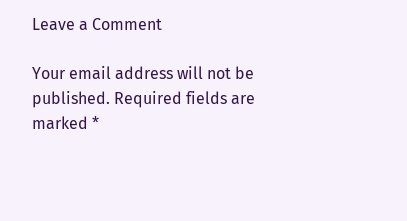Leave a Comment

Your email address will not be published. Required fields are marked *